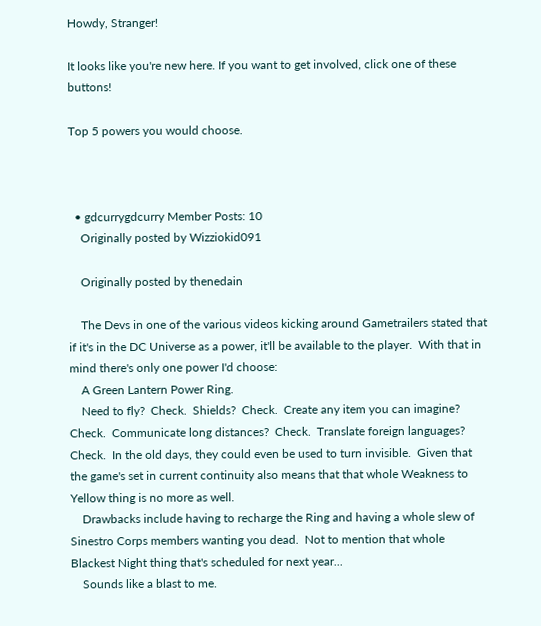Howdy, Stranger!

It looks like you're new here. If you want to get involved, click one of these buttons!

Top 5 powers you would choose.



  • gdcurrygdcurry Member Posts: 10
    Originally posted by Wizziokid091

    Originally posted by thenedain

    The Devs in one of the various videos kicking around Gametrailers stated that if it's in the DC Universe as a power, it'll be available to the player.  With that in mind there's only one power I'd choose:
    A Green Lantern Power Ring.
    Need to fly?  Check.  Shields?  Check.  Create any item you can imagine?  Check.  Communicate long distances?  Check.  Translate foreign languages?  Check.  In the old days, they could even be used to turn invisible.  Given that the game's set in current continuity also means that that whole Weakness to Yellow thing is no more as well.
    Drawbacks include having to recharge the Ring and having a whole slew of Sinestro Corps members wanting you dead.  Not to mention that whole Blackest Night thing that's scheduled for next year...
    Sounds like a blast to me.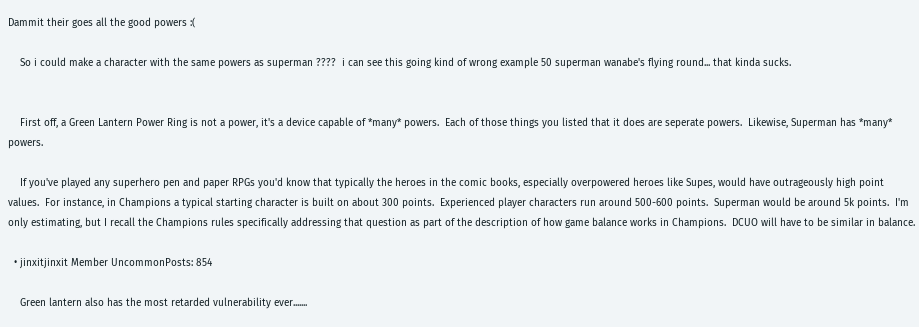Dammit their goes all the good powers :(

    So i could make a character with the same powers as superman ????  i can see this going kind of wrong example 50 superman wanabe's flying round... that kinda sucks.


    First off, a Green Lantern Power Ring is not a power, it's a device capable of *many* powers.  Each of those things you listed that it does are seperate powers.  Likewise, Superman has *many* powers.

    If you've played any superhero pen and paper RPGs you'd know that typically the heroes in the comic books, especially overpowered heroes like Supes, would have outrageously high point values.  For instance, in Champions a typical starting character is built on about 300 points.  Experienced player characters run around 500-600 points.  Superman would be around 5k points.  I'm only estimating, but I recall the Champions rules specifically addressing that question as part of the description of how game balance works in Champions.  DCUO will have to be similar in balance.

  • jinxitjinxit Member UncommonPosts: 854

    Green lantern also has the most retarded vulnerability ever.......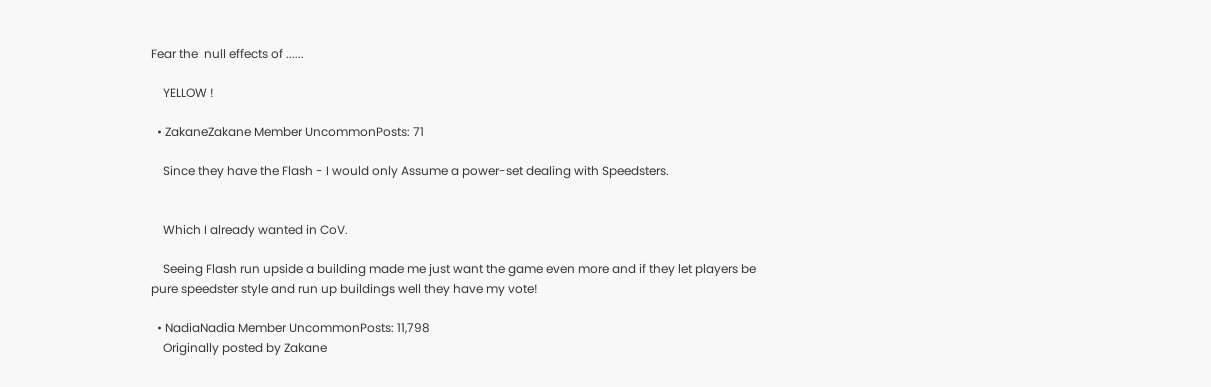Fear the  null effects of ......

    YELLOW !

  • ZakaneZakane Member UncommonPosts: 71

    Since they have the Flash - I would only Assume a power-set dealing with Speedsters.


    Which I already wanted in CoV.

    Seeing Flash run upside a building made me just want the game even more and if they let players be pure speedster style and run up buildings well they have my vote!

  • NadiaNadia Member UncommonPosts: 11,798
    Originally posted by Zakane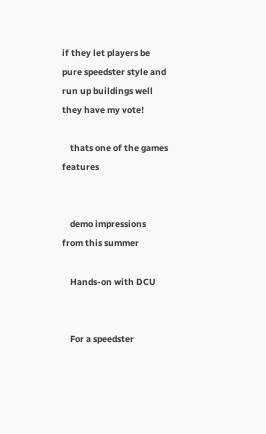if they let players be pure speedster style and run up buildings well they have my vote!

    thats one of the games features


    demo impressions from this summer

    Hands-on with DCU


    For a speedster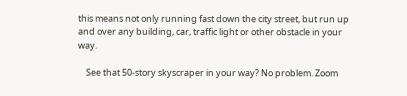this means not only running fast down the city street, but run up and over any building, car, traffic light or other obstacle in your way.

    See that 50-story skyscraper in your way? No problem. Zoom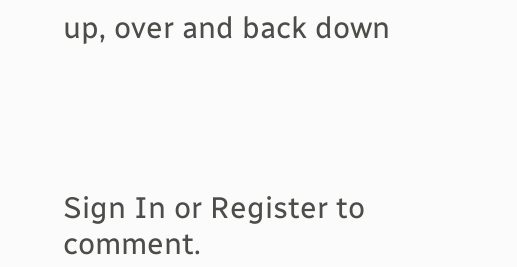up, over and back down




Sign In or Register to comment.